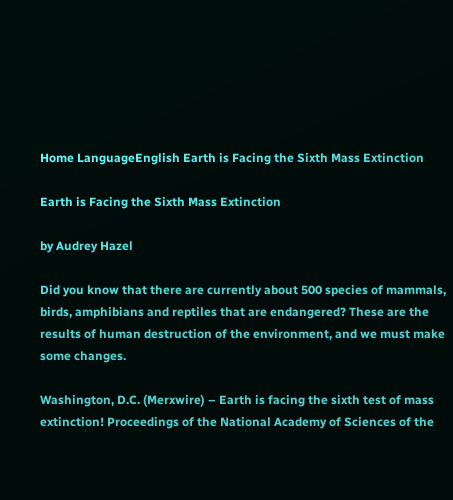Home LanguageEnglish Earth is Facing the Sixth Mass Extinction

Earth is Facing the Sixth Mass Extinction

by Audrey Hazel

Did you know that there are currently about 500 species of mammals, birds, amphibians and reptiles that are endangered? These are the results of human destruction of the environment, and we must make some changes.

Washington, D.C. (Merxwire) – Earth is facing the sixth test of mass extinction! Proceedings of the National Academy of Sciences of the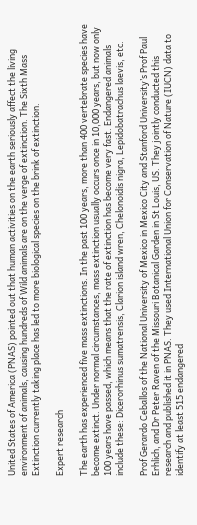United States of America (PNAS) pointed out that human activities on the earth seriously affect the living environment of animals, causing hundreds of Wild animals are on the verge of extinction. The Sixth Mass Extinction currently taking place has led to more biological species on the brink of extinction.

Expert research

The earth has experienced five mass extinctions. In the past 100 years, more than 400 vertebrate species have become extinct. Under normal circumstances, mass extinction usually occurs once in 10,000 years, but now only 100 years have passed, which means that the rate of extinction has become very fast. Endangered animals include these: Dicerorhinus sumatrensis, Clarion island wren, Chelonoidis nigra, Lepidobatrachus laevis, etc.

Prof Gerardo Ceballos of the National University of Mexico in Mexico City and Stanford University’s Prof Paul Erhlich, and Dr Peter Raven of the Missouri Botanical Garden in St Louis, US. They jointly conducted this research and published it in PNAS. They used International Union for Conservation of Nature (IUCN) data to identify at least 515 endangered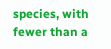species, with fewer than a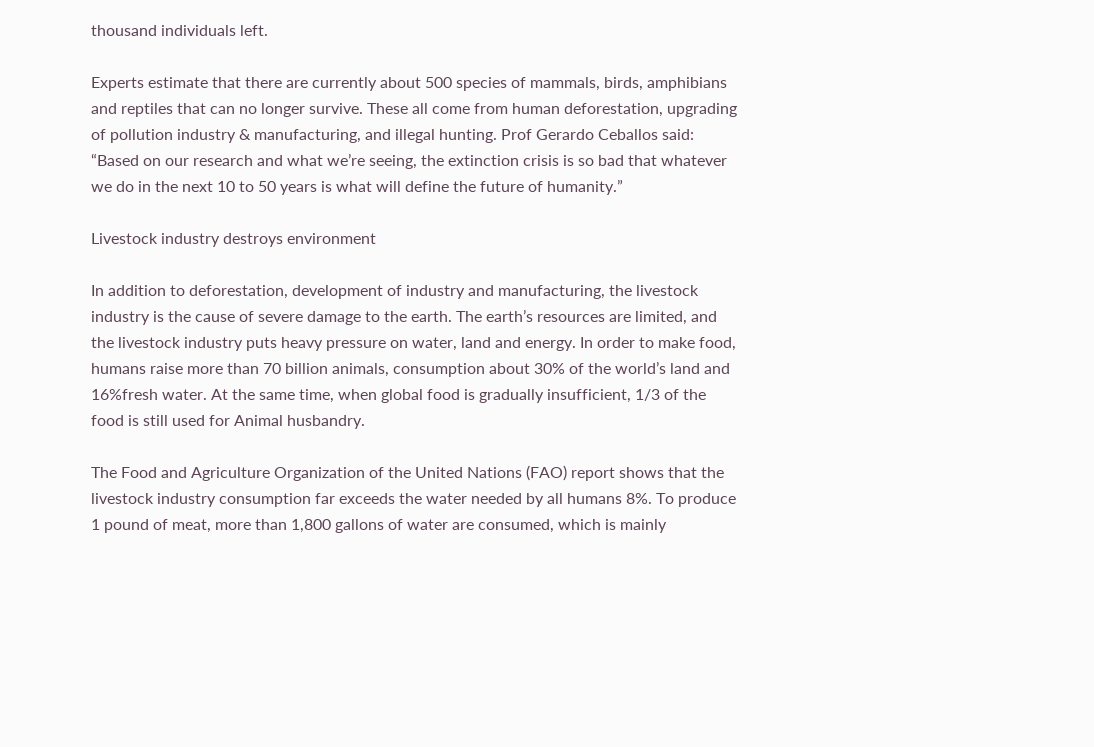thousand individuals left.

Experts estimate that there are currently about 500 species of mammals, birds, amphibians and reptiles that can no longer survive. These all come from human deforestation, upgrading of pollution industry & manufacturing, and illegal hunting. Prof Gerardo Ceballos said: “Based on our research and what we’re seeing, the extinction crisis is so bad that whatever we do in the next 10 to 50 years is what will define the future of humanity.”

Livestock industry destroys environment

In addition to deforestation, development of industry and manufacturing, the livestock industry is the cause of severe damage to the earth. The earth’s resources are limited, and the livestock industry puts heavy pressure on water, land and energy. In order to make food, humans raise more than 70 billion animals, consumption about 30% of the world’s land and 16%fresh water. At the same time, when global food is gradually insufficient, 1/3 of the food is still used for Animal husbandry.

The Food and Agriculture Organization of the United Nations (FAO) report shows that the livestock industry consumption far exceeds the water needed by all humans 8%. To produce 1 pound of meat, more than 1,800 gallons of water are consumed, which is mainly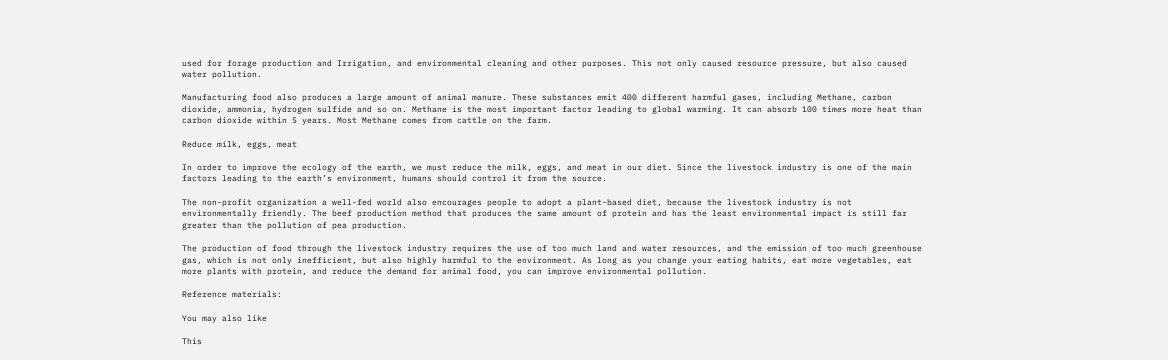used for forage production and Irrigation, and environmental cleaning and other purposes. This not only caused resource pressure, but also caused water pollution.

Manufacturing food also produces a large amount of animal manure. These substances emit 400 different harmful gases, including Methane, carbon dioxide, ammonia, hydrogen sulfide and so on. Methane is the most important factor leading to global warming. It can absorb 100 times more heat than carbon dioxide within 5 years. Most Methane comes from cattle on the farm.

Reduce milk, eggs, meat

In order to improve the ecology of the earth, we must reduce the milk, eggs, and meat in our diet. Since the livestock industry is one of the main factors leading to the earth’s environment, humans should control it from the source.

The non-profit organization a well-fed world also encourages people to adopt a plant-based diet, because the livestock industry is not environmentally friendly. The beef production method that produces the same amount of protein and has the least environmental impact is still far greater than the pollution of pea production.

The production of food through the livestock industry requires the use of too much land and water resources, and the emission of too much greenhouse gas, which is not only inefficient, but also highly harmful to the environment. As long as you change your eating habits, eat more vegetables, eat more plants with protein, and reduce the demand for animal food, you can improve environmental pollution.

Reference materials:

You may also like

This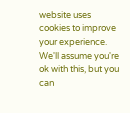website uses cookies to improve your experience. We'll assume you're ok with this, but you can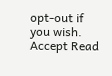opt-out if you wish. Accept Read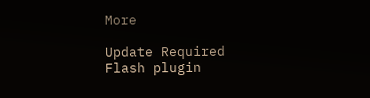More

Update Required Flash plugin